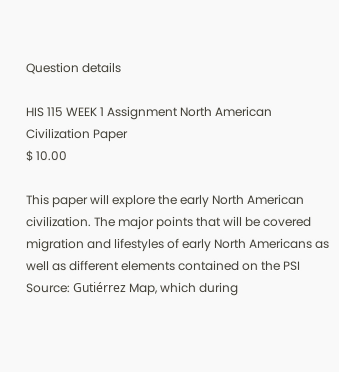Question details

HIS 115 WEEK 1 Assignment North American Civilization Paper
$ 10.00

This paper will explore the early North American civilization. The major points that will be covered migration and lifestyles of early North Americans as well as different elements contained on the PSI Source: Gutiérrez Map, which during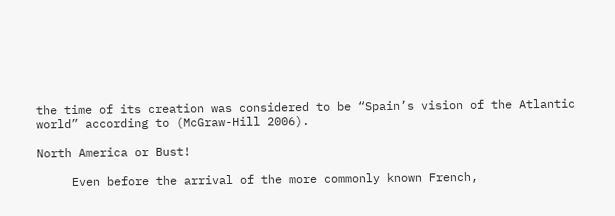the time of its creation was considered to be “Spain’s vision of the Atlantic world” according to (McGraw-Hill 2006).

North America or Bust!

     Even before the arrival of the more commonly known French,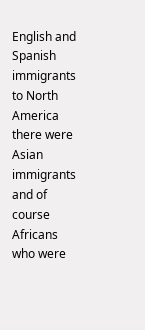English and Spanish immigrants to North America there were Asian immigrants and of course Africans who were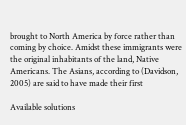brought to North America by force rather than coming by choice. Amidst these immigrants were the original inhabitants of the land, Native Americans. The Asians, according to (Davidson, 2005) are said to have made their first

Available solutions